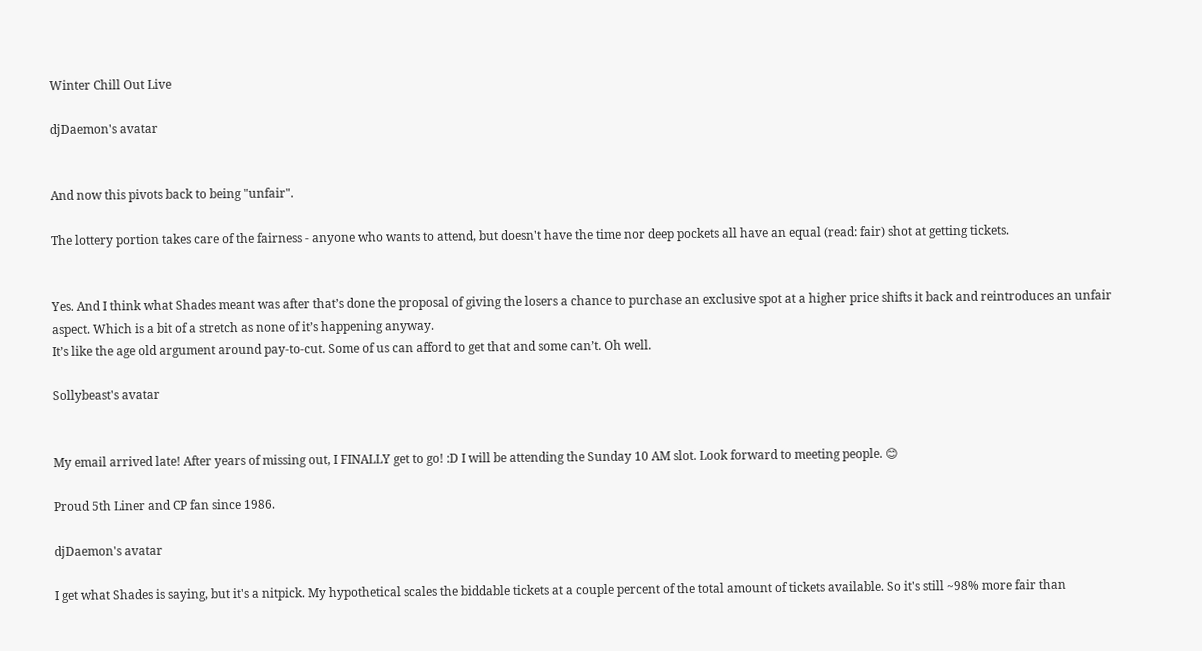Winter Chill Out Live

djDaemon's avatar


And now this pivots back to being "unfair".

The lottery portion takes care of the fairness - anyone who wants to attend, but doesn't have the time nor deep pockets all have an equal (read: fair) shot at getting tickets.


Yes. And I think what Shades meant was after that’s done the proposal of giving the losers a chance to purchase an exclusive spot at a higher price shifts it back and reintroduces an unfair aspect. Which is a bit of a stretch as none of it’s happening anyway.
It’s like the age old argument around pay-to-cut. Some of us can afford to get that and some can’t. Oh well.

Sollybeast's avatar


My email arrived late! After years of missing out, I FINALLY get to go! :D I will be attending the Sunday 10 AM slot. Look forward to meeting people. 😊

Proud 5th Liner and CP fan since 1986.

djDaemon's avatar

I get what Shades is saying, but it's a nitpick. My hypothetical scales the biddable tickets at a couple percent of the total amount of tickets available. So it's still ~98% more fair than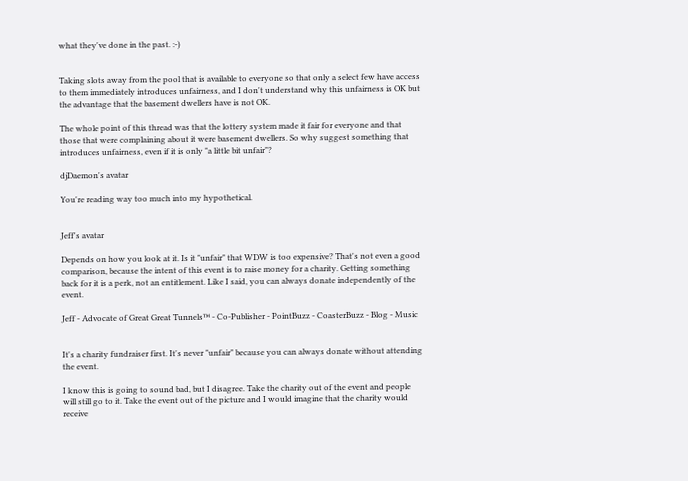what they've done in the past. :-)


Taking slots away from the pool that is available to everyone so that only a select few have access to them immediately introduces unfairness, and I don't understand why this unfairness is OK but the advantage that the basement dwellers have is not OK.

The whole point of this thread was that the lottery system made it fair for everyone and that those that were complaining about it were basement dwellers. So why suggest something that introduces unfairness, even if it is only "a little bit unfair"?

djDaemon's avatar

You're reading way too much into my hypothetical.


Jeff's avatar

Depends on how you look at it. Is it "unfair" that WDW is too expensive? That's not even a good comparison, because the intent of this event is to raise money for a charity. Getting something back for it is a perk, not an entitlement. Like I said, you can always donate independently of the event.

Jeff - Advocate of Great Great Tunnels™ - Co-Publisher - PointBuzz - CoasterBuzz - Blog - Music


It's a charity fundraiser first. It's never "unfair" because you can always donate without attending the event.

I know this is going to sound bad, but I disagree. Take the charity out of the event and people will still go to it. Take the event out of the picture and I would imagine that the charity would receive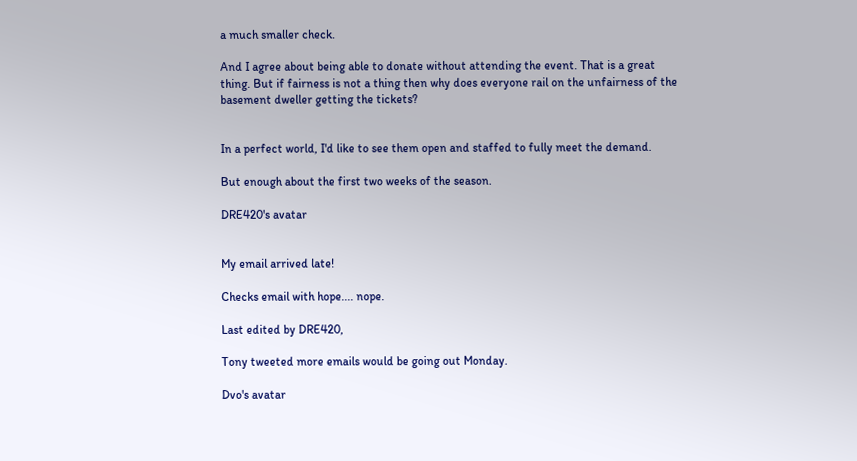a much smaller check.

And I agree about being able to donate without attending the event. That is a great thing. But if fairness is not a thing then why does everyone rail on the unfairness of the basement dweller getting the tickets?


In a perfect world, I'd like to see them open and staffed to fully meet the demand.

But enough about the first two weeks of the season.

DRE420's avatar


My email arrived late!

Checks email with hope.... nope.

Last edited by DRE420,

Tony tweeted more emails would be going out Monday.

Dvo's avatar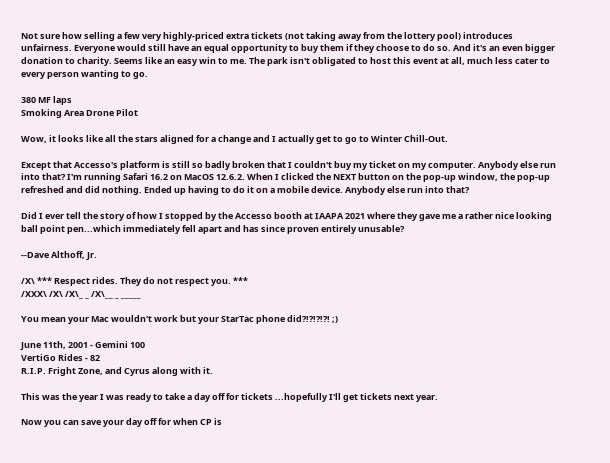Not sure how selling a few very highly-priced extra tickets (not taking away from the lottery pool) introduces unfairness. Everyone would still have an equal opportunity to buy them if they choose to do so. And it's an even bigger donation to charity. Seems like an easy win to me. The park isn't obligated to host this event at all, much less cater to every person wanting to go.

380 MF laps
Smoking Area Drone Pilot

Wow, it looks like all the stars aligned for a change and I actually get to go to Winter Chill-Out.

Except that Accesso's platform is still so badly broken that I couldn't buy my ticket on my computer. Anybody else run into that? I'm running Safari 16.2 on MacOS 12.6.2. When I clicked the NEXT button on the pop-up window, the pop-up refreshed and did nothing. Ended up having to do it on a mobile device. Anybody else run into that?

Did I ever tell the story of how I stopped by the Accesso booth at IAAPA 2021 where they gave me a rather nice looking ball point pen...which immediately fell apart and has since proven entirely unusable?

--Dave Althoff, Jr.

/X\ *** Respect rides. They do not respect you. ***
/XXX\ /X\ /X\_ _ /X\__ _ _____

You mean your Mac wouldn't work but your StarTac phone did?!?!?!?! ;)

June 11th, 2001 - Gemini 100
VertiGo Rides - 82
R.I.P. Fright Zone, and Cyrus along with it.

This was the year I was ready to take a day off for tickets ...hopefully I'll get tickets next year.

Now you can save your day off for when CP is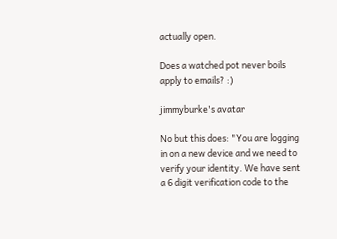actually open.

Does a watched pot never boils apply to emails? :)

jimmyburke's avatar

No but this does: "You are logging in on a new device and we need to verify your identity. We have sent a 6 digit verification code to the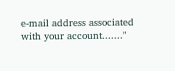e-mail address associated with your account......."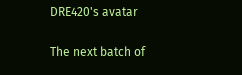DRE420's avatar

The next batch of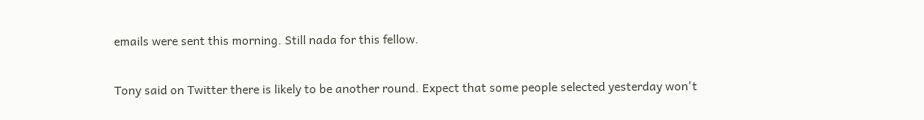emails were sent this morning. Still nada for this fellow.

Tony said on Twitter there is likely to be another round. Expect that some people selected yesterday won't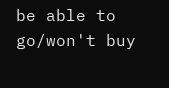be able to go/won't buy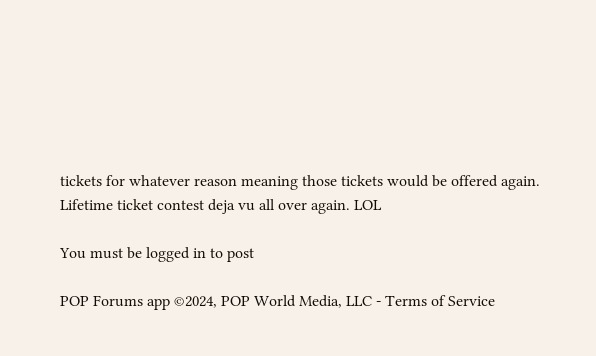tickets for whatever reason meaning those tickets would be offered again. Lifetime ticket contest deja vu all over again. LOL

You must be logged in to post

POP Forums app ©2024, POP World Media, LLC - Terms of Service